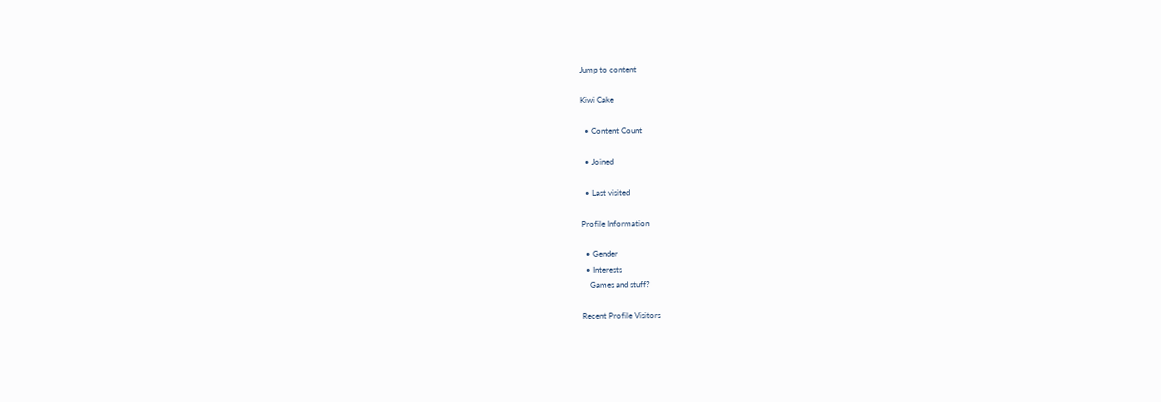Jump to content

Kiwi Cake

  • Content Count

  • Joined

  • Last visited

Profile Information

  • Gender
  • Interests
    Games and stuff?

Recent Profile Visitors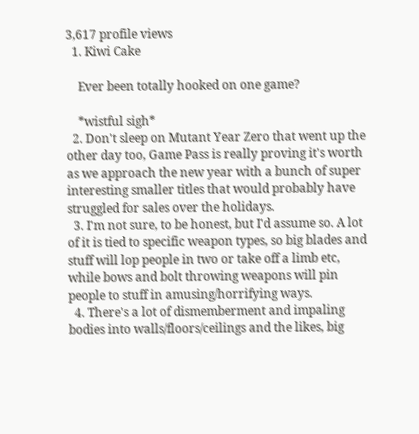3,617 profile views
  1. Kiwi Cake

    Ever been totally hooked on one game?

    *wistful sigh*
  2. Don't sleep on Mutant Year Zero that went up the other day too, Game Pass is really proving it's worth as we approach the new year with a bunch of super interesting smaller titles that would probably have struggled for sales over the holidays.
  3. I'm not sure, to be honest, but I'd assume so. A lot of it is tied to specific weapon types, so big blades and stuff will lop people in two or take off a limb etc, while bows and bolt throwing weapons will pin people to stuff in amusing/horrifying ways.
  4. There's a lot of dismemberment and impaling bodies into walls/floors/ceilings and the likes, big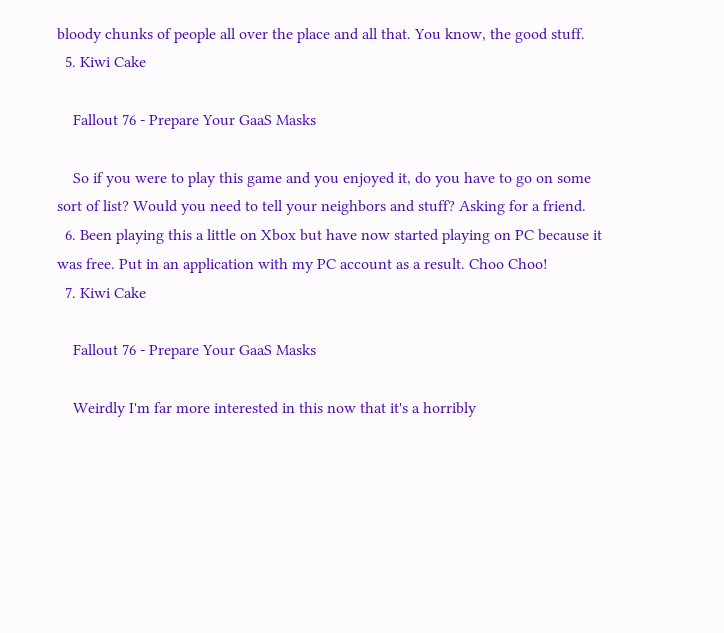bloody chunks of people all over the place and all that. You know, the good stuff.
  5. Kiwi Cake

    Fallout 76 - Prepare Your GaaS Masks

    So if you were to play this game and you enjoyed it, do you have to go on some sort of list? Would you need to tell your neighbors and stuff? Asking for a friend.
  6. Been playing this a little on Xbox but have now started playing on PC because it was free. Put in an application with my PC account as a result. Choo Choo!
  7. Kiwi Cake

    Fallout 76 - Prepare Your GaaS Masks

    Weirdly I'm far more interested in this now that it's a horribly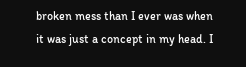broken mess than I ever was when it was just a concept in my head. I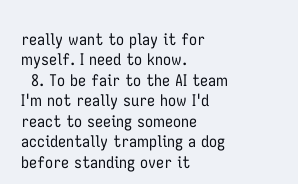really want to play it for myself. I need to know.
  8. To be fair to the AI team I'm not really sure how I'd react to seeing someone accidentally trampling a dog before standing over it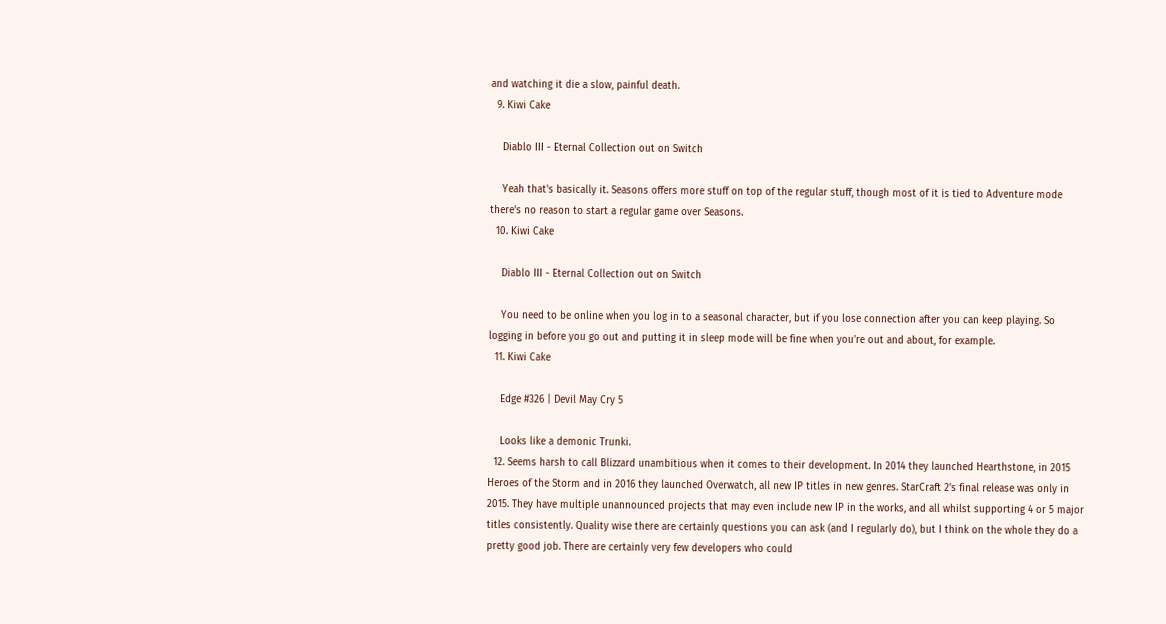and watching it die a slow, painful death.
  9. Kiwi Cake

    Diablo III - Eternal Collection out on Switch

    Yeah that's basically it. Seasons offers more stuff on top of the regular stuff, though most of it is tied to Adventure mode there's no reason to start a regular game over Seasons.
  10. Kiwi Cake

    Diablo III - Eternal Collection out on Switch

    You need to be online when you log in to a seasonal character, but if you lose connection after you can keep playing. So logging in before you go out and putting it in sleep mode will be fine when you're out and about, for example.
  11. Kiwi Cake

    Edge #326 | Devil May Cry 5

    Looks like a demonic Trunki.
  12. Seems harsh to call Blizzard unambitious when it comes to their development. In 2014 they launched Hearthstone, in 2015 Heroes of the Storm and in 2016 they launched Overwatch, all new IP titles in new genres. StarCraft 2's final release was only in 2015. They have multiple unannounced projects that may even include new IP in the works, and all whilst supporting 4 or 5 major titles consistently. Quality wise there are certainly questions you can ask (and I regularly do), but I think on the whole they do a pretty good job. There are certainly very few developers who could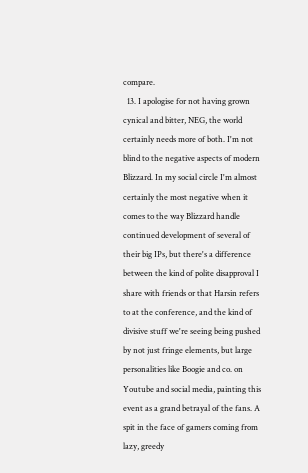compare.
  13. I apologise for not having grown cynical and bitter, NEG, the world certainly needs more of both. I'm not blind to the negative aspects of modern Blizzard. In my social circle I'm almost certainly the most negative when it comes to the way Blizzard handle continued development of several of their big IPs, but there's a difference between the kind of polite disapproval I share with friends or that Harsin refers to at the conference, and the kind of divisive stuff we're seeing being pushed by not just fringe elements, but large personalities like Boogie and co. on Youtube and social media, painting this event as a grand betrayal of the fans. A spit in the face of gamers coming from lazy, greedy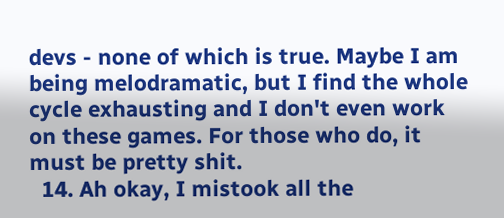devs - none of which is true. Maybe I am being melodramatic, but I find the whole cycle exhausting and I don't even work on these games. For those who do, it must be pretty shit.
  14. Ah okay, I mistook all the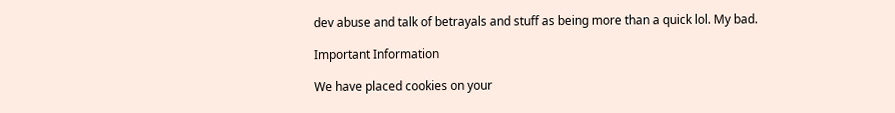dev abuse and talk of betrayals and stuff as being more than a quick lol. My bad.

Important Information

We have placed cookies on your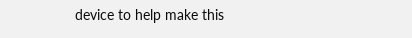device to help make this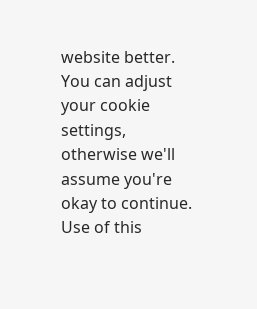website better. You can adjust your cookie settings, otherwise we'll assume you're okay to continue. Use of this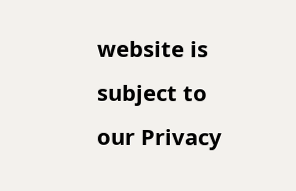website is subject to our Privacy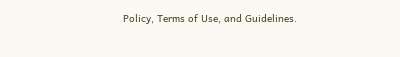Policy, Terms of Use, and Guidelines.